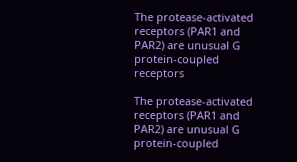The protease-activated receptors (PAR1 and PAR2) are unusual G protein-coupled receptors

The protease-activated receptors (PAR1 and PAR2) are unusual G protein-coupled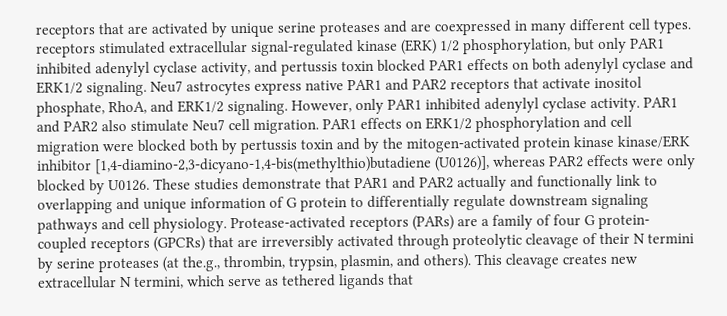receptors that are activated by unique serine proteases and are coexpressed in many different cell types. receptors stimulated extracellular signal-regulated kinase (ERK) 1/2 phosphorylation, but only PAR1 inhibited adenylyl cyclase activity, and pertussis toxin blocked PAR1 effects on both adenylyl cyclase and ERK1/2 signaling. Neu7 astrocytes express native PAR1 and PAR2 receptors that activate inositol phosphate, RhoA, and ERK1/2 signaling. However, only PAR1 inhibited adenylyl cyclase activity. PAR1 and PAR2 also stimulate Neu7 cell migration. PAR1 effects on ERK1/2 phosphorylation and cell migration were blocked both by pertussis toxin and by the mitogen-activated protein kinase kinase/ERK inhibitor [1,4-diamino-2,3-dicyano-1,4-bis(methylthio)butadiene (U0126)], whereas PAR2 effects were only blocked by U0126. These studies demonstrate that PAR1 and PAR2 actually and functionally link to overlapping and unique information of G protein to differentially regulate downstream signaling pathways and cell physiology. Protease-activated receptors (PARs) are a family of four G protein-coupled receptors (GPCRs) that are irreversibly activated through proteolytic cleavage of their N termini by serine proteases (at the.g., thrombin, trypsin, plasmin, and others). This cleavage creates new extracellular N termini, which serve as tethered ligands that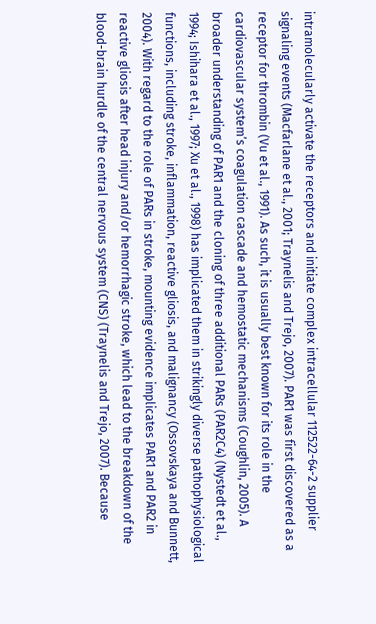intramolecularly activate the receptors and initiate complex intracellular 112522-64-2 supplier signaling events (Macfarlane et al., 2001; Traynelis and Trejo, 2007). PAR1 was first discovered as a receptor for thrombin (Vu et al., 1991). As such, it is usually best known for its role in the cardiovascular system’s coagulation cascade and hemostatic mechanisms (Coughlin, 2005). A broader understanding of PAR1 and the cloning of three additional PARs (PAR2C4) (Nystedt et al., 1994; Ishihara et al., 1997; Xu et al., 1998) has implicated them in strikingly diverse pathophysiological functions, including stroke, inflammation, reactive gliosis, and malignancy (Ossovskaya and Bunnett, 2004). With regard to the role of PARs in stroke, mounting evidence implicates PAR1 and PAR2 in reactive gliosis after head injury and/or hemorrhagic stroke, which lead to the breakdown of the blood-brain hurdle of the central nervous system (CNS) (Traynelis and Trejo, 2007). Because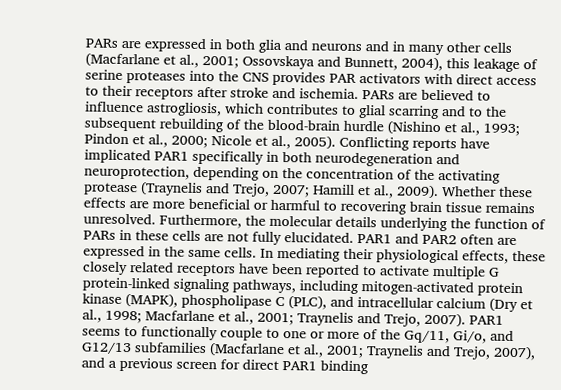PARs are expressed in both glia and neurons and in many other cells (Macfarlane et al., 2001; Ossovskaya and Bunnett, 2004), this leakage of serine proteases into the CNS provides PAR activators with direct access to their receptors after stroke and ischemia. PARs are believed to influence astrogliosis, which contributes to glial scarring and to the subsequent rebuilding of the blood-brain hurdle (Nishino et al., 1993; Pindon et al., 2000; Nicole et al., 2005). Conflicting reports have implicated PAR1 specifically in both neurodegeneration and neuroprotection, depending on the concentration of the activating protease (Traynelis and Trejo, 2007; Hamill et al., 2009). Whether these effects are more beneficial or harmful to recovering brain tissue remains unresolved. Furthermore, the molecular details underlying the function of PARs in these cells are not fully elucidated. PAR1 and PAR2 often are expressed in the same cells. In mediating their physiological effects, these closely related receptors have been reported to activate multiple G protein-linked signaling pathways, including mitogen-activated protein kinase (MAPK), phospholipase C (PLC), and intracellular calcium (Dry et al., 1998; Macfarlane et al., 2001; Traynelis and Trejo, 2007). PAR1 seems to functionally couple to one or more of the Gq/11, Gi/o, and G12/13 subfamilies (Macfarlane et al., 2001; Traynelis and Trejo, 2007), and a previous screen for direct PAR1 binding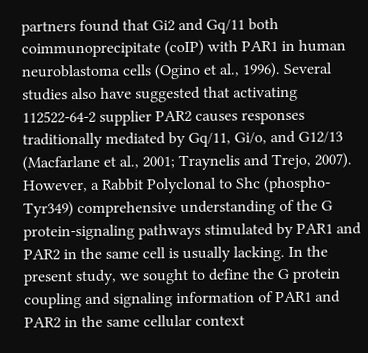partners found that Gi2 and Gq/11 both coimmunoprecipitate (coIP) with PAR1 in human neuroblastoma cells (Ogino et al., 1996). Several studies also have suggested that activating 112522-64-2 supplier PAR2 causes responses traditionally mediated by Gq/11, Gi/o, and G12/13 (Macfarlane et al., 2001; Traynelis and Trejo, 2007). However, a Rabbit Polyclonal to Shc (phospho-Tyr349) comprehensive understanding of the G protein-signaling pathways stimulated by PAR1 and PAR2 in the same cell is usually lacking. In the present study, we sought to define the G protein coupling and signaling information of PAR1 and PAR2 in the same cellular context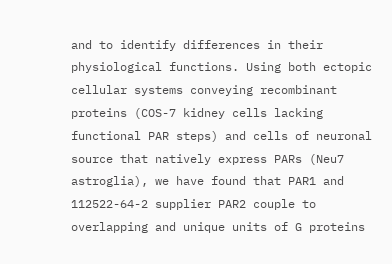and to identify differences in their physiological functions. Using both ectopic cellular systems conveying recombinant proteins (COS-7 kidney cells lacking functional PAR steps) and cells of neuronal source that natively express PARs (Neu7 astroglia), we have found that PAR1 and 112522-64-2 supplier PAR2 couple to overlapping and unique units of G proteins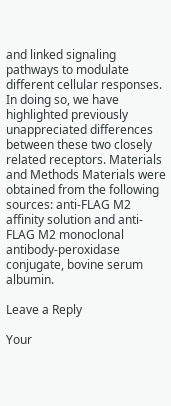and linked signaling pathways to modulate different cellular responses. In doing so, we have highlighted previously unappreciated differences between these two closely related receptors. Materials and Methods Materials were obtained from the following sources: anti-FLAG M2 affinity solution and anti-FLAG M2 monoclonal antibody-peroxidase conjugate, bovine serum albumin.

Leave a Reply

Your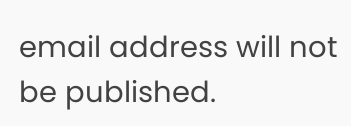email address will not be published.